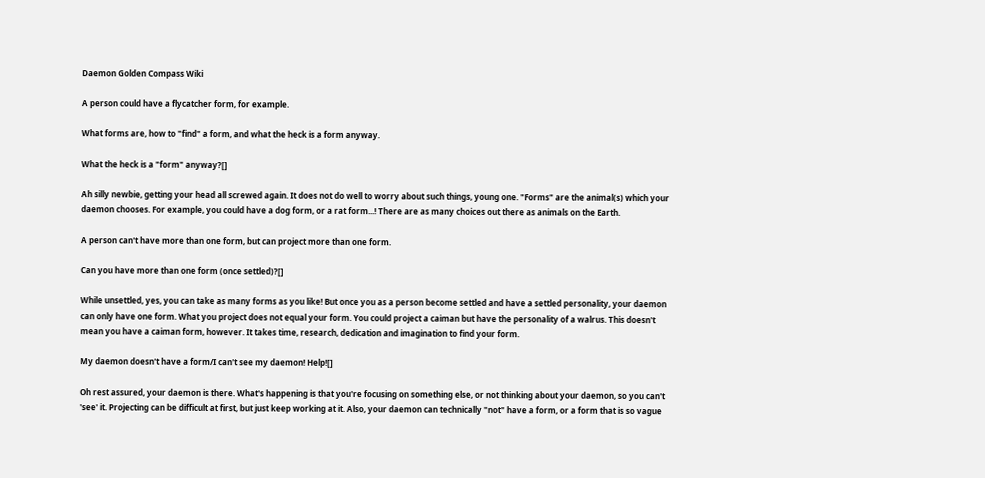Daemon Golden Compass Wiki

A person could have a flycatcher form, for example.

What forms are, how to "find" a form, and what the heck is a form anyway.

What the heck is a "form" anyway?[]

Ah silly newbie, getting your head all screwed again. It does not do well to worry about such things, young one. "Forms" are the animal(s) which your daemon chooses. For example, you could have a dog form, or a rat form...! There are as many choices out there as animals on the Earth.

A person can't have more than one form, but can project more than one form.

Can you have more than one form (once settled)?[]

While unsettled, yes, you can take as many forms as you like! But once you as a person become settled and have a settled personality, your daemon can only have one form. What you project does not equal your form. You could project a caiman but have the personality of a walrus. This doesn't mean you have a caiman form, however. It takes time, research, dedication and imagination to find your form.

My daemon doesn't have a form/I can't see my daemon! Help![]

Oh rest assured, your daemon is there. What's happening is that you're focusing on something else, or not thinking about your daemon, so you can't 'see' it. Projecting can be difficult at first, but just keep working at it. Also, your daemon can technically "not" have a form, or a form that is so vague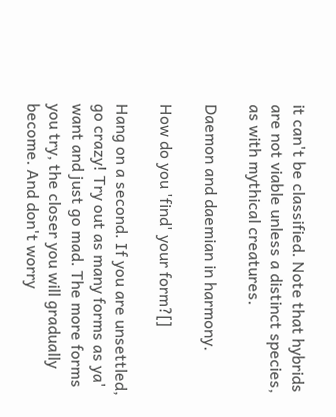it can't be classified. Note that hybrids are not viable unless a distinct species, as with mythical creatures.

Daemon and daemian in harmony.

How do you 'find' your form?[]

Hang on a second. If you are unsettled, go crazy! Try out as many forms as ya' want and just go mad. The more forms you try, the closer you will gradually become. And don't worry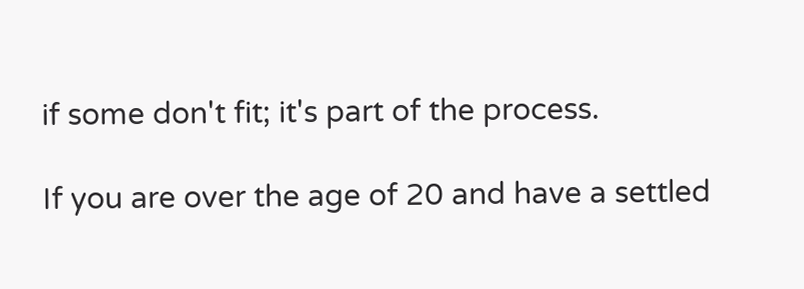if some don't fit; it's part of the process.

If you are over the age of 20 and have a settled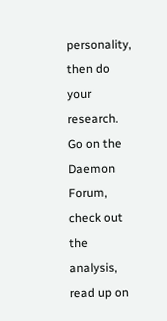personality, then do your research. Go on the Daemon Forum, check out the analysis, read up on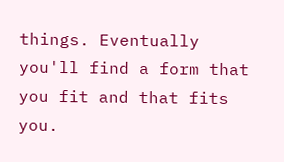things. Eventually you'll find a form that you fit and that fits you.